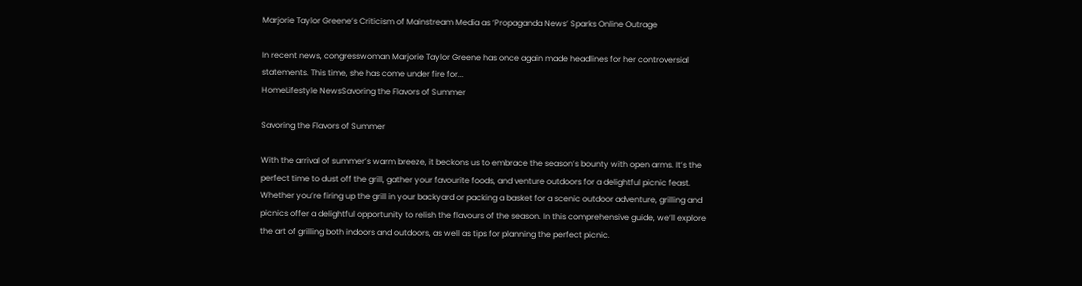Marjorie Taylor Greene’s Criticism of Mainstream Media as ‘Propaganda News’ Sparks Online Outrage

In recent news, congresswoman Marjorie Taylor Greene has once again made headlines for her controversial statements. This time, she has come under fire for...
HomeLifestyle NewsSavoring the Flavors of Summer

Savoring the Flavors of Summer

With the arrival of summer’s warm breeze, it beckons us to embrace the season’s bounty with open arms. It’s the perfect time to dust off the grill, gather your favourite foods, and venture outdoors for a delightful picnic feast. Whether you’re firing up the grill in your backyard or packing a basket for a scenic outdoor adventure, grilling and picnics offer a delightful opportunity to relish the flavours of the season. In this comprehensive guide, we’ll explore the art of grilling both indoors and outdoors, as well as tips for planning the perfect picnic.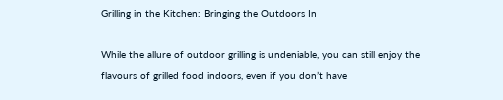Grilling in the Kitchen: Bringing the Outdoors In

While the allure of outdoor grilling is undeniable, you can still enjoy the flavours of grilled food indoors, even if you don’t have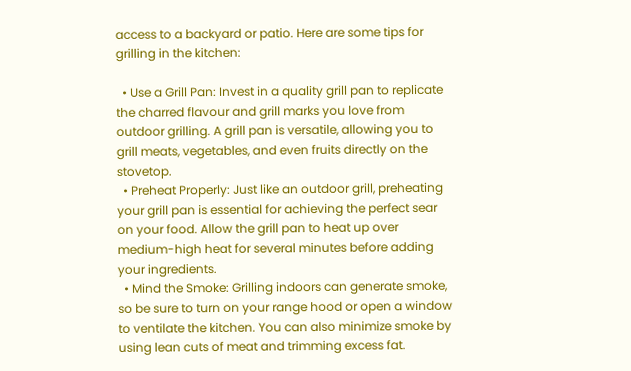access to a backyard or patio. Here are some tips for grilling in the kitchen:

  • Use a Grill Pan: Invest in a quality grill pan to replicate the charred flavour and grill marks you love from outdoor grilling. A grill pan is versatile, allowing you to grill meats, vegetables, and even fruits directly on the stovetop.
  • Preheat Properly: Just like an outdoor grill, preheating your grill pan is essential for achieving the perfect sear on your food. Allow the grill pan to heat up over medium-high heat for several minutes before adding your ingredients.
  • Mind the Smoke: Grilling indoors can generate smoke, so be sure to turn on your range hood or open a window to ventilate the kitchen. You can also minimize smoke by using lean cuts of meat and trimming excess fat.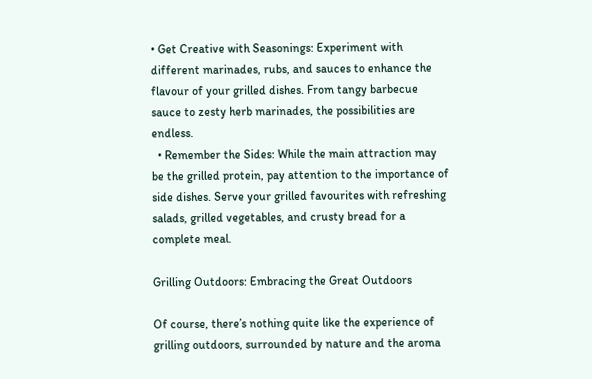• Get Creative with Seasonings: Experiment with different marinades, rubs, and sauces to enhance the flavour of your grilled dishes. From tangy barbecue sauce to zesty herb marinades, the possibilities are endless.
  • Remember the Sides: While the main attraction may be the grilled protein, pay attention to the importance of side dishes. Serve your grilled favourites with refreshing salads, grilled vegetables, and crusty bread for a complete meal.

Grilling Outdoors: Embracing the Great Outdoors

Of course, there’s nothing quite like the experience of grilling outdoors, surrounded by nature and the aroma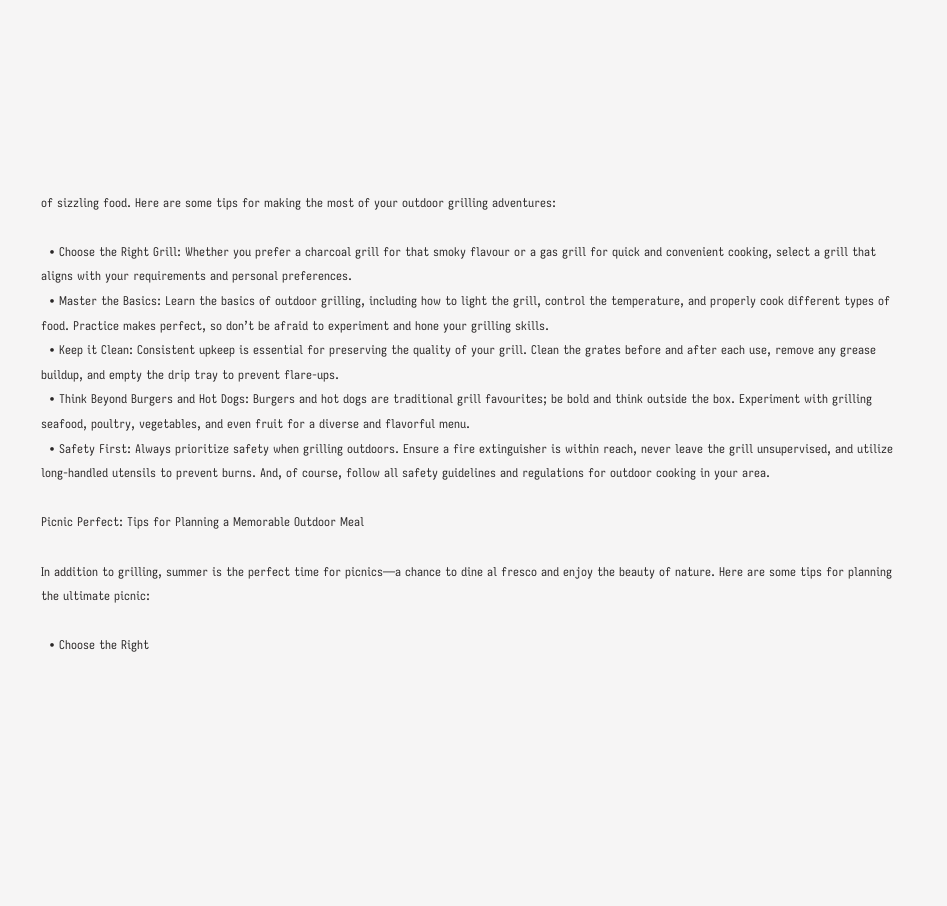of sizzling food. Here are some tips for making the most of your outdoor grilling adventures:

  • Choose the Right Grill: Whether you prefer a charcoal grill for that smoky flavour or a gas grill for quick and convenient cooking, select a grill that aligns with your requirements and personal preferences.
  • Master the Basics: Learn the basics of outdoor grilling, including how to light the grill, control the temperature, and properly cook different types of food. Practice makes perfect, so don’t be afraid to experiment and hone your grilling skills.
  • Keep it Clean: Consistent upkeep is essential for preserving the quality of your grill. Clean the grates before and after each use, remove any grease buildup, and empty the drip tray to prevent flare-ups.
  • Think Beyond Burgers and Hot Dogs: Burgers and hot dogs are traditional grill favourites; be bold and think outside the box. Experiment with grilling seafood, poultry, vegetables, and even fruit for a diverse and flavorful menu.
  • Safety First: Always prioritize safety when grilling outdoors. Ensure a fire extinguisher is within reach, never leave the grill unsupervised, and utilize long-handled utensils to prevent burns. And, of course, follow all safety guidelines and regulations for outdoor cooking in your area.

Picnic Perfect: Tips for Planning a Memorable Outdoor Meal

In addition to grilling, summer is the perfect time for picnics—a chance to dine al fresco and enjoy the beauty of nature. Here are some tips for planning the ultimate picnic:

  • Choose the Right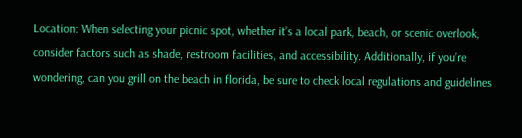Location: When selecting your picnic spot, whether it’s a local park, beach, or scenic overlook, consider factors such as shade, restroom facilities, and accessibility. Additionally, if you’re wondering, can you grill on the beach in florida, be sure to check local regulations and guidelines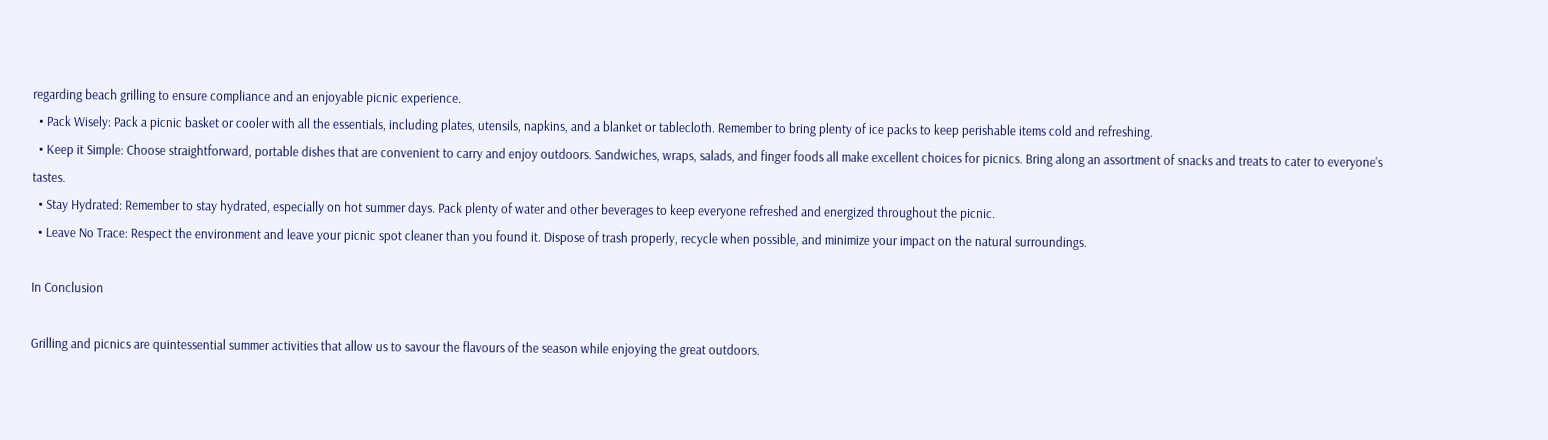regarding beach grilling to ensure compliance and an enjoyable picnic experience.
  • Pack Wisely: Pack a picnic basket or cooler with all the essentials, including plates, utensils, napkins, and a blanket or tablecloth. Remember to bring plenty of ice packs to keep perishable items cold and refreshing.
  • Keep it Simple: Choose straightforward, portable dishes that are convenient to carry and enjoy outdoors. Sandwiches, wraps, salads, and finger foods all make excellent choices for picnics. Bring along an assortment of snacks and treats to cater to everyone’s tastes.
  • Stay Hydrated: Remember to stay hydrated, especially on hot summer days. Pack plenty of water and other beverages to keep everyone refreshed and energized throughout the picnic.
  • Leave No Trace: Respect the environment and leave your picnic spot cleaner than you found it. Dispose of trash properly, recycle when possible, and minimize your impact on the natural surroundings.

In Conclusion

Grilling and picnics are quintessential summer activities that allow us to savour the flavours of the season while enjoying the great outdoors.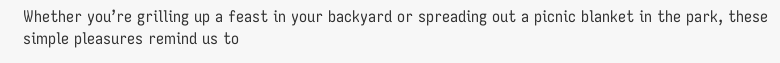Whether you’re grilling up a feast in your backyard or spreading out a picnic blanket in the park, these simple pleasures remind us to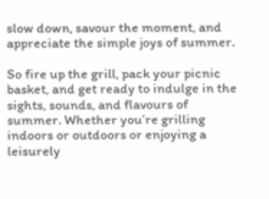slow down, savour the moment, and appreciate the simple joys of summer.

So fire up the grill, pack your picnic basket, and get ready to indulge in the sights, sounds, and flavours of summer. Whether you’re grilling indoors or outdoors or enjoying a leisurely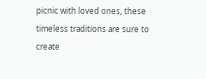picnic with loved ones, these timeless traditions are sure to create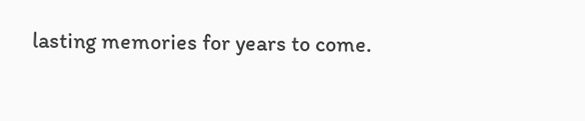lasting memories for years to come.